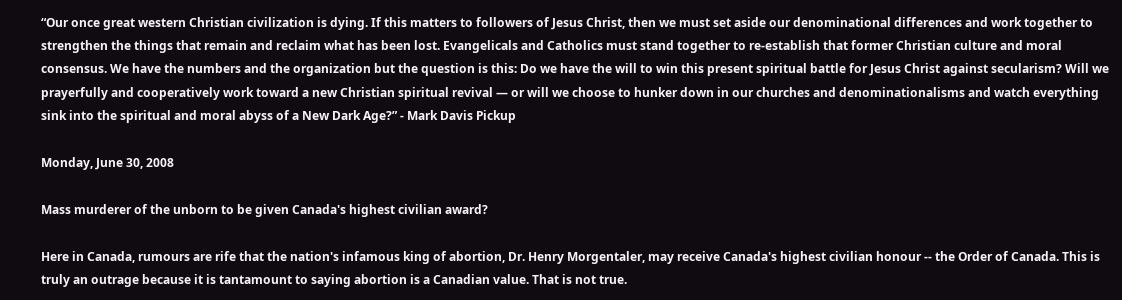“Our once great western Christian civilization is dying. If this matters to followers of Jesus Christ, then we must set aside our denominational differences and work together to strengthen the things that remain and reclaim what has been lost. Evangelicals and Catholics must stand together to re-establish that former Christian culture and moral consensus. We have the numbers and the organization but the question is this: Do we have the will to win this present spiritual battle for Jesus Christ against secularism? Will we prayerfully and cooperatively work toward a new Christian spiritual revival ― or will we choose to hunker down in our churches and denominationalisms and watch everything sink into the spiritual and moral abyss of a New Dark Age?” - Mark Davis Pickup

Monday, June 30, 2008

Mass murderer of the unborn to be given Canada's highest civilian award?

Here in Canada, rumours are rife that the nation's infamous king of abortion, Dr. Henry Morgentaler, may receive Canada's highest civilian honour -- the Order of Canada. This is truly an outrage because it is tantamount to saying abortion is a Canadian value. That is not true.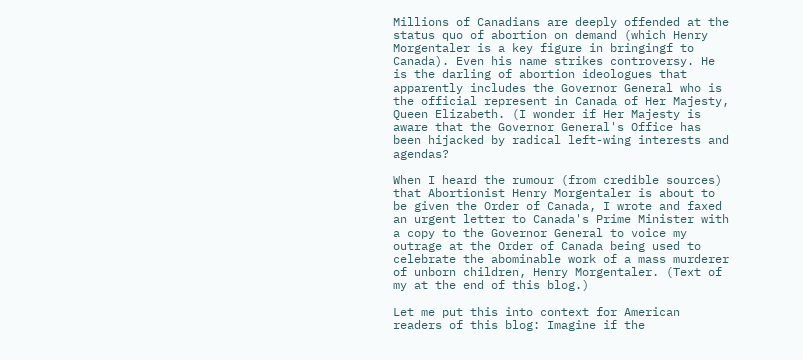Millions of Canadians are deeply offended at the status quo of abortion on demand (which Henry Morgentaler is a key figure in bringingf to Canada). Even his name strikes controversy. He is the darling of abortion ideologues that apparently includes the Governor General who is the official represent in Canada of Her Majesty, Queen Elizabeth. (I wonder if Her Majesty is aware that the Governor General's Office has been hijacked by radical left-wing interests and agendas?

When I heard the rumour (from credible sources) that Abortionist Henry Morgentaler is about to be given the Order of Canada, I wrote and faxed an urgent letter to Canada's Prime Minister with a copy to the Governor General to voice my outrage at the Order of Canada being used to celebrate the abominable work of a mass murderer of unborn children, Henry Morgentaler. (Text of my at the end of this blog.)

Let me put this into context for American readers of this blog: Imagine if the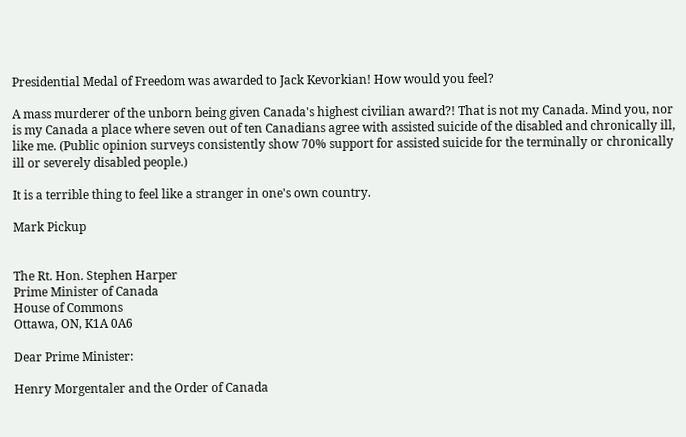Presidential Medal of Freedom was awarded to Jack Kevorkian! How would you feel?

A mass murderer of the unborn being given Canada's highest civilian award?! That is not my Canada. Mind you, nor is my Canada a place where seven out of ten Canadians agree with assisted suicide of the disabled and chronically ill, like me. (Public opinion surveys consistently show 70% support for assisted suicide for the terminally or chronically ill or severely disabled people.)

It is a terrible thing to feel like a stranger in one's own country.

Mark Pickup


The Rt. Hon. Stephen Harper
Prime Minister of Canada
House of Commons
Ottawa, ON, K1A 0A6

Dear Prime Minister:

Henry Morgentaler and the Order of Canada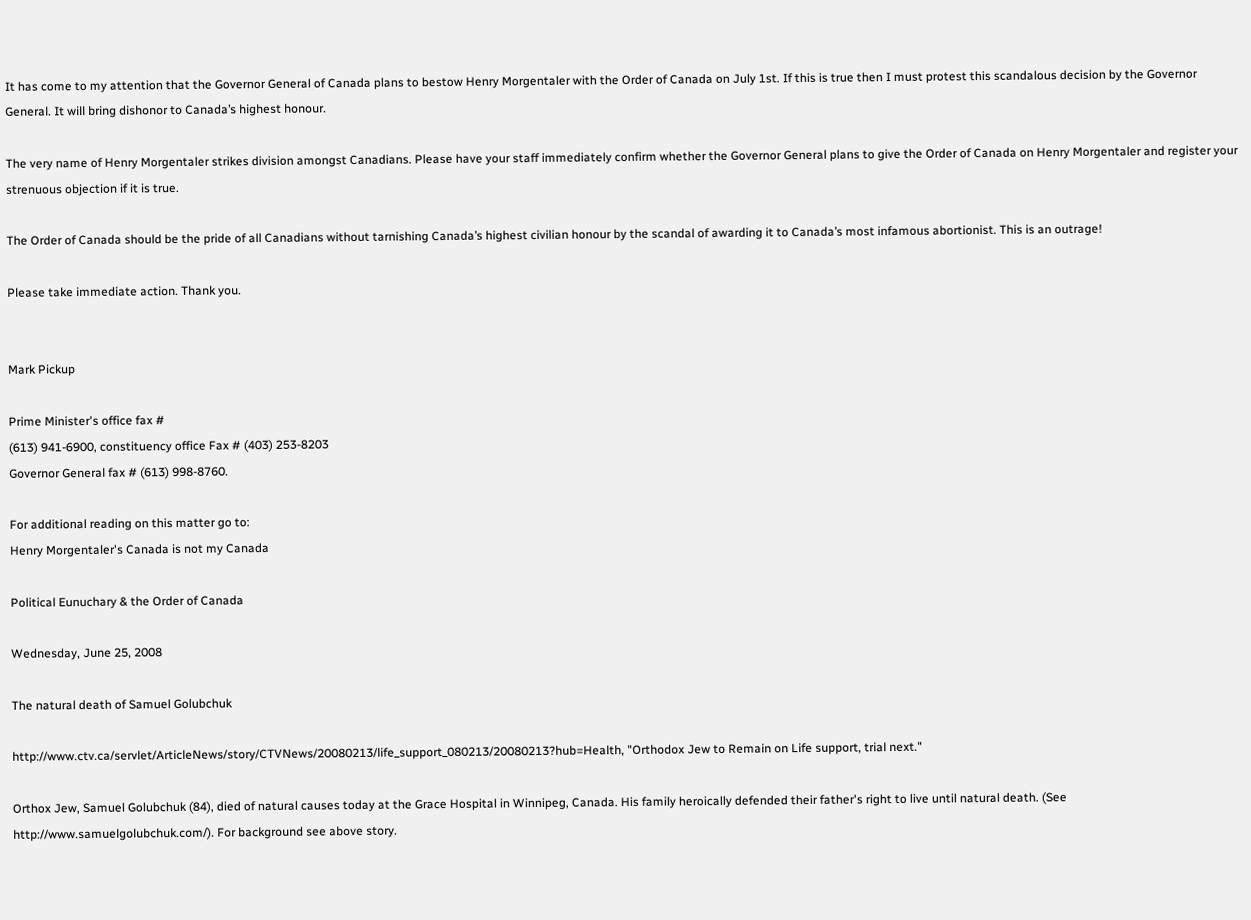It has come to my attention that the Governor General of Canada plans to bestow Henry Morgentaler with the Order of Canada on July 1st. If this is true then I must protest this scandalous decision by the Governor General. It will bring dishonor to Canada’s highest honour.

The very name of Henry Morgentaler strikes division amongst Canadians. Please have your staff immediately confirm whether the Governor General plans to give the Order of Canada on Henry Morgentaler and register your strenuous objection if it is true.

The Order of Canada should be the pride of all Canadians without tarnishing Canada’s highest civilian honour by the scandal of awarding it to Canada’s most infamous abortionist. This is an outrage!

Please take immediate action. Thank you.


Mark Pickup

Prime Minister's office fax #
(613) 941-6900, constituency office Fax # (403) 253-8203
Governor General fax # (613) 998-8760.

For additional reading on this matter go to:
Henry Morgentaler's Canada is not my Canada

Political Eunuchary & the Order of Canada

Wednesday, June 25, 2008

The natural death of Samuel Golubchuk

http://www.ctv.ca/servlet/ArticleNews/story/CTVNews/20080213/life_support_080213/20080213?hub=Health, "Orthodox Jew to Remain on Life support, trial next."

Orthox Jew, Samuel Golubchuk (84), died of natural causes today at the Grace Hospital in Winnipeg, Canada. His family heroically defended their father's right to live until natural death. (See http://www.samuelgolubchuk.com/). For background see above story.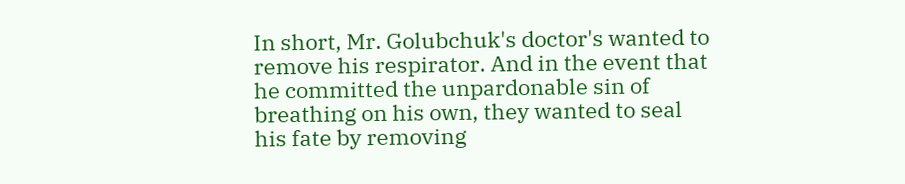In short, Mr. Golubchuk's doctor's wanted to remove his respirator. And in the event that he committed the unpardonable sin of breathing on his own, they wanted to seal his fate by removing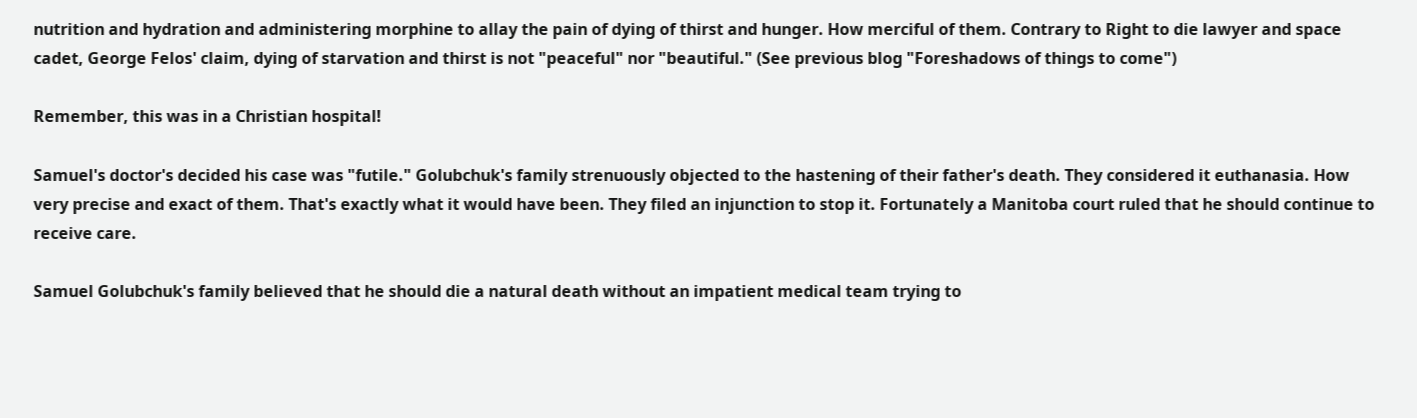nutrition and hydration and administering morphine to allay the pain of dying of thirst and hunger. How merciful of them. Contrary to Right to die lawyer and space cadet, George Felos' claim, dying of starvation and thirst is not "peaceful" nor "beautiful." (See previous blog "Foreshadows of things to come")

Remember, this was in a Christian hospital!

Samuel's doctor's decided his case was "futile." Golubchuk's family strenuously objected to the hastening of their father's death. They considered it euthanasia. How very precise and exact of them. That's exactly what it would have been. They filed an injunction to stop it. Fortunately a Manitoba court ruled that he should continue to receive care.

Samuel Golubchuk's family believed that he should die a natural death without an impatient medical team trying to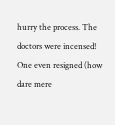hurry the process. The doctors were incensed! One even resigned (how dare mere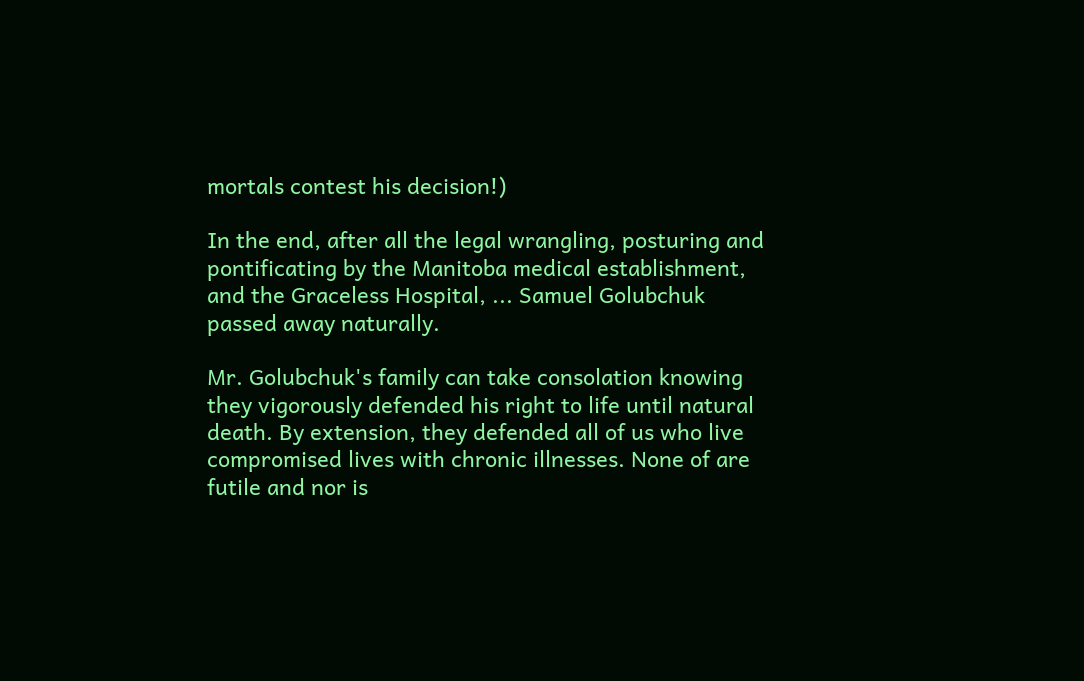mortals contest his decision!)

In the end, after all the legal wrangling, posturing and pontificating by the Manitoba medical establishment, and the Graceless Hospital, ... Samuel Golubchuk passed away naturally.

Mr. Golubchuk's family can take consolation knowing they vigorously defended his right to life until natural death. By extension, they defended all of us who live compromised lives with chronic illnesses. None of are futile and nor is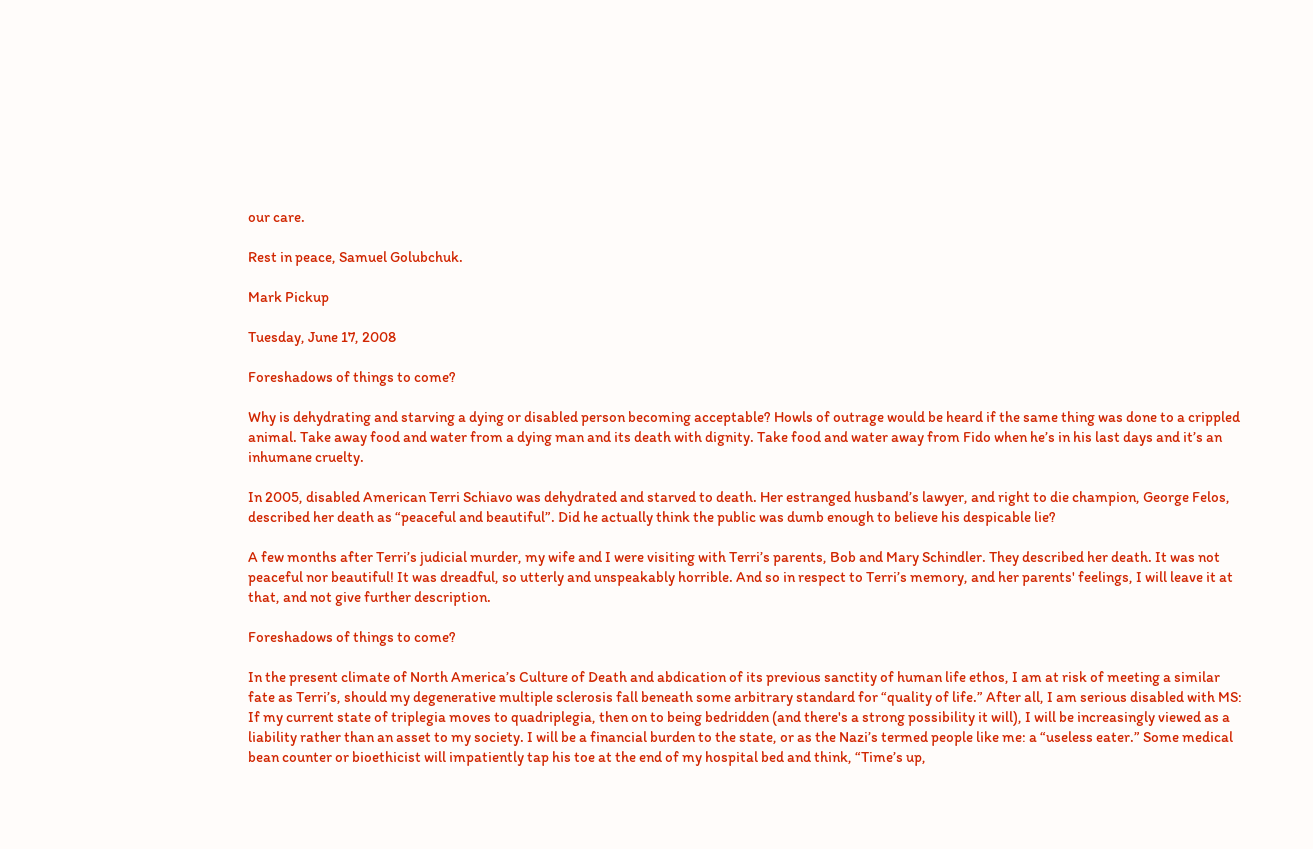our care.

Rest in peace, Samuel Golubchuk.

Mark Pickup

Tuesday, June 17, 2008

Foreshadows of things to come?

Why is dehydrating and starving a dying or disabled person becoming acceptable? Howls of outrage would be heard if the same thing was done to a crippled animal. Take away food and water from a dying man and its death with dignity. Take food and water away from Fido when he’s in his last days and it’s an inhumane cruelty.

In 2005, disabled American Terri Schiavo was dehydrated and starved to death. Her estranged husband’s lawyer, and right to die champion, George Felos, described her death as “peaceful and beautiful”. Did he actually think the public was dumb enough to believe his despicable lie?

A few months after Terri’s judicial murder, my wife and I were visiting with Terri’s parents, Bob and Mary Schindler. They described her death. It was not peaceful nor beautiful! It was dreadful, so utterly and unspeakably horrible. And so in respect to Terri’s memory, and her parents' feelings, I will leave it at that, and not give further description.

Foreshadows of things to come?

In the present climate of North America’s Culture of Death and abdication of its previous sanctity of human life ethos, I am at risk of meeting a similar fate as Terri’s, should my degenerative multiple sclerosis fall beneath some arbitrary standard for “quality of life.” After all, I am serious disabled with MS: If my current state of triplegia moves to quadriplegia, then on to being bedridden (and there's a strong possibility it will), I will be increasingly viewed as a liability rather than an asset to my society. I will be a financial burden to the state, or as the Nazi’s termed people like me: a “useless eater.” Some medical bean counter or bioethicist will impatiently tap his toe at the end of my hospital bed and think, “Time’s up,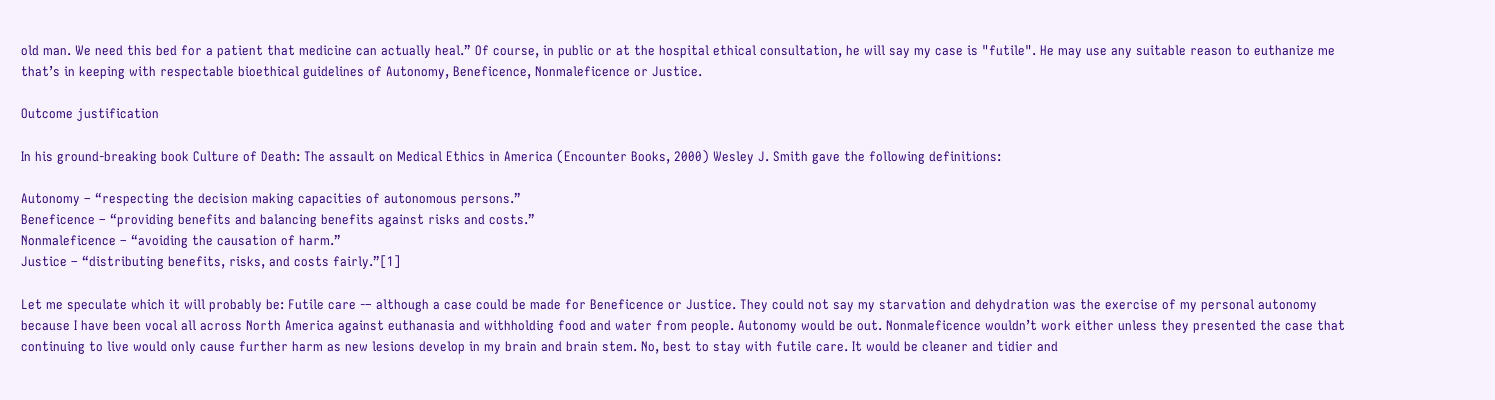old man. We need this bed for a patient that medicine can actually heal.” Of course, in public or at the hospital ethical consultation, he will say my case is "futile". He may use any suitable reason to euthanize me that’s in keeping with respectable bioethical guidelines of Autonomy, Beneficence, Nonmaleficence or Justice.

Outcome justification

In his ground-breaking book Culture of Death: The assault on Medical Ethics in America (Encounter Books, 2000) Wesley J. Smith gave the following definitions:

Autonomy – “respecting the decision making capacities of autonomous persons.”
Beneficence – “providing benefits and balancing benefits against risks and costs.”
Nonmaleficence – “avoiding the causation of harm.”
Justice – “distributing benefits, risks, and costs fairly.”[1]

Let me speculate which it will probably be: Futile care -– although a case could be made for Beneficence or Justice. They could not say my starvation and dehydration was the exercise of my personal autonomy because I have been vocal all across North America against euthanasia and withholding food and water from people. Autonomy would be out. Nonmaleficence wouldn’t work either unless they presented the case that continuing to live would only cause further harm as new lesions develop in my brain and brain stem. No, best to stay with futile care. It would be cleaner and tidier and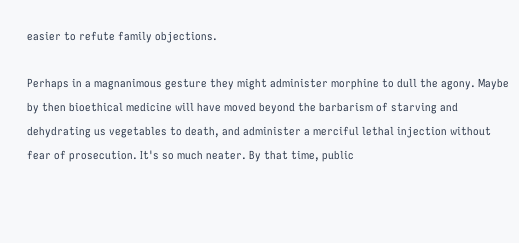easier to refute family objections.

Perhaps in a magnanimous gesture they might administer morphine to dull the agony. Maybe by then bioethical medicine will have moved beyond the barbarism of starving and dehydrating us vegetables to death, and administer a merciful lethal injection without fear of prosecution. It's so much neater. By that time, public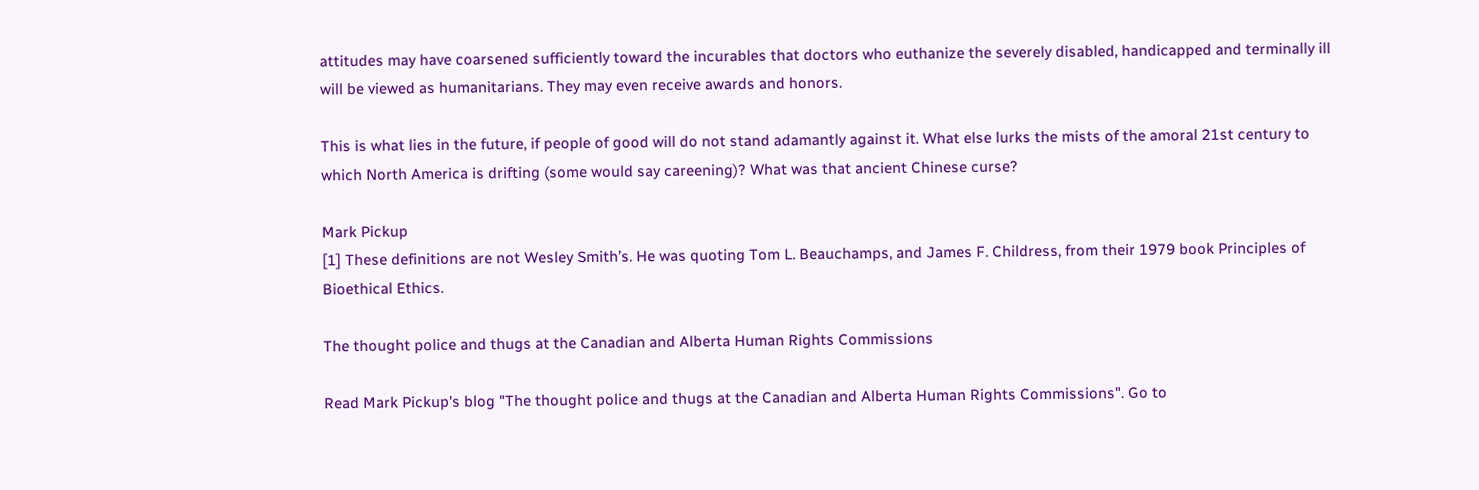attitudes may have coarsened sufficiently toward the incurables that doctors who euthanize the severely disabled, handicapped and terminally ill will be viewed as humanitarians. They may even receive awards and honors.

This is what lies in the future, if people of good will do not stand adamantly against it. What else lurks the mists of the amoral 21st century to which North America is drifting (some would say careening)? What was that ancient Chinese curse?

Mark Pickup
[1] These definitions are not Wesley Smith’s. He was quoting Tom L. Beauchamps, and James F. Childress, from their 1979 book Principles of Bioethical Ethics.

The thought police and thugs at the Canadian and Alberta Human Rights Commissions

Read Mark Pickup's blog "The thought police and thugs at the Canadian and Alberta Human Rights Commissions". Go to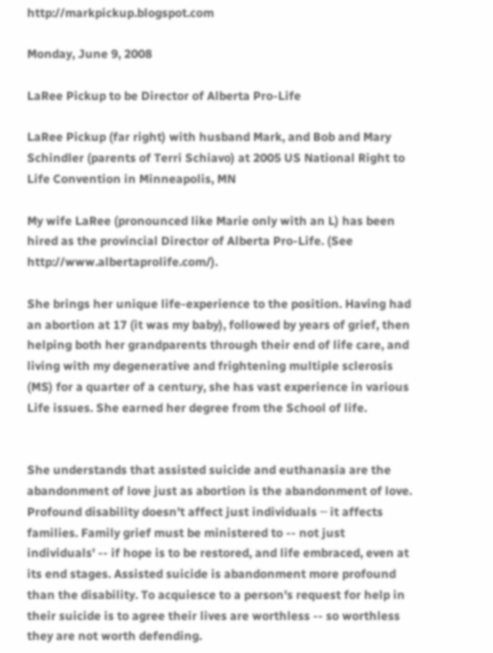http://markpickup.blogspot.com

Monday, June 9, 2008

LaRee Pickup to be Director of Alberta Pro-Life

LaRee Pickup (far right) with husband Mark, and Bob and Mary Schindler (parents of Terri Schiavo) at 2005 US National Right to Life Convention in Minneapolis, MN

My wife LaRee (pronounced like Marie only with an L) has been hired as the provincial Director of Alberta Pro-Life. (See http://www.albertaprolife.com/).

She brings her unique life-experience to the position. Having had an abortion at 17 (it was my baby), followed by years of grief, then helping both her grandparents through their end of life care, and living with my degenerative and frightening multiple sclerosis (MS) for a quarter of a century, she has vast experience in various Life issues. She earned her degree from the School of life.


She understands that assisted suicide and euthanasia are the abandonment of love just as abortion is the abandonment of love. Profound disability doesn't affect just individuals ─ it affects families. Family grief must be ministered to -- not just individuals' -- if hope is to be restored, and life embraced, even at its end stages. Assisted suicide is abandonment more profound than the disability. To acquiesce to a person's request for help in their suicide is to agree their lives are worthless -- so worthless they are not worth defending.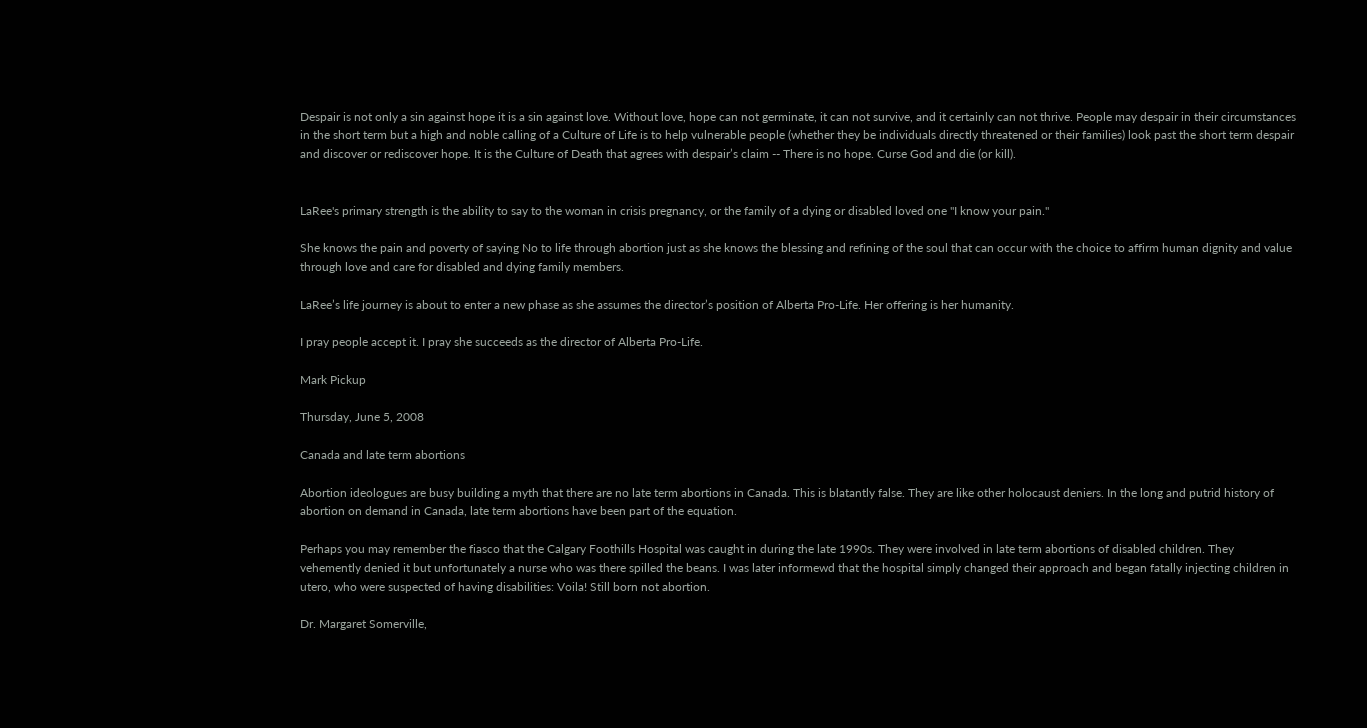Despair is not only a sin against hope it is a sin against love. Without love, hope can not germinate, it can not survive, and it certainly can not thrive. People may despair in their circumstances in the short term but a high and noble calling of a Culture of Life is to help vulnerable people (whether they be individuals directly threatened or their families) look past the short term despair and discover or rediscover hope. It is the Culture of Death that agrees with despair’s claim -- There is no hope. Curse God and die (or kill).


LaRee's primary strength is the ability to say to the woman in crisis pregnancy, or the family of a dying or disabled loved one "I know your pain."

She knows the pain and poverty of saying No to life through abortion just as she knows the blessing and refining of the soul that can occur with the choice to affirm human dignity and value through love and care for disabled and dying family members.

LaRee’s life journey is about to enter a new phase as she assumes the director’s position of Alberta Pro-Life. Her offering is her humanity.

I pray people accept it. I pray she succeeds as the director of Alberta Pro-Life.

Mark Pickup

Thursday, June 5, 2008

Canada and late term abortions

Abortion ideologues are busy building a myth that there are no late term abortions in Canada. This is blatantly false. They are like other holocaust deniers. In the long and putrid history of abortion on demand in Canada, late term abortions have been part of the equation.

Perhaps you may remember the fiasco that the Calgary Foothills Hospital was caught in during the late 1990s. They were involved in late term abortions of disabled children. They vehemently denied it but unfortunately a nurse who was there spilled the beans. I was later informewd that the hospital simply changed their approach and began fatally injecting children in utero, who were suspected of having disabilities: Voila! Still born not abortion.

Dr. Margaret Somerville,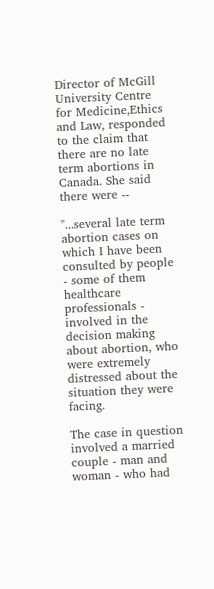Director of McGill University Centre for Medicine,Ethics and Law, responded to the claim that there are no late term abortions in Canada. She said there were --

"...several late term abortion cases on which I have been consulted by people - some of them healthcare professionals - involved in the decision making about abortion, who were extremely distressed about the situation they were facing.

The case in question involved a married couple - man and woman - who had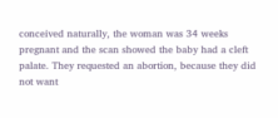conceived naturally, the woman was 34 weeks pregnant and the scan showed the baby had a cleft palate. They requested an abortion, because they did not want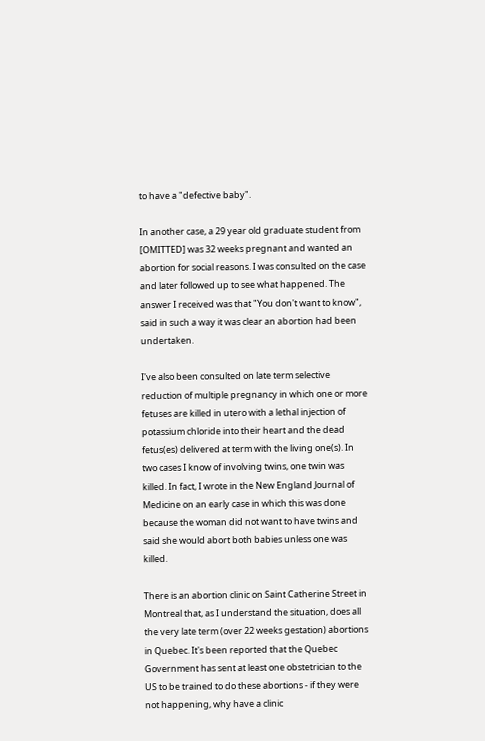to have a "defective baby".

In another case, a 29 year old graduate student from [OMITTED] was 32 weeks pregnant and wanted an abortion for social reasons. I was consulted on the case and later followed up to see what happened. The answer I received was that "You don't want to know", said in such a way it was clear an abortion had been undertaken.

I've also been consulted on late term selective reduction of multiple pregnancy in which one or more fetuses are killed in utero with a lethal injection of potassium chloride into their heart and the dead fetus(es) delivered at term with the living one(s). In two cases I know of involving twins, one twin was killed. In fact, I wrote in the New England Journal of Medicine on an early case in which this was done because the woman did not want to have twins and said she would abort both babies unless one was killed.

There is an abortion clinic on Saint Catherine Street in Montreal that, as I understand the situation, does all the very late term (over 22 weeks gestation) abortions in Quebec. It's been reported that the Quebec Government has sent at least one obstetrician to the US to be trained to do these abortions - if they were not happening, why have a clinic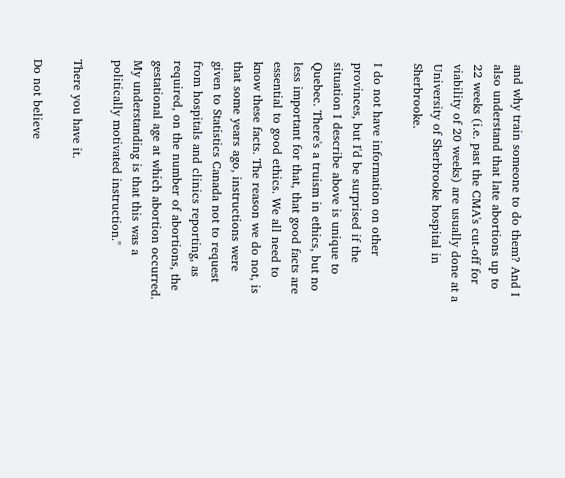and why train someone to do them? And I also understand that late abortions up to 22 weeks (i.e. past the CMA's cut-off for viability of 20 weeks) are usually done at a University of Sherbrooke hospital in Sherbrooke.

I do not have information on other provinces, but I'd be surprised if the situation I describe above is unique to Quebec. There's a truism in ethics, but no less important for that, that good facts are essential to good ethics. We all need to know these facts. The reason we do not, is that some years ago, instructions were given to Statistics Canada not to request from hospitals and clinics reporting, as required, on the number of abortions, the gestational age at which abortion occurred. My understanding is that this was a politically motivated instruction."

There you have it.

Do not believe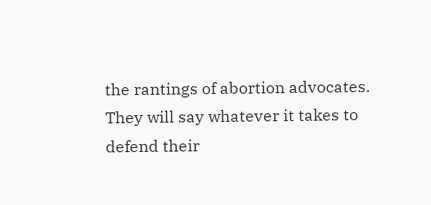the rantings of abortion advocates. They will say whatever it takes to defend their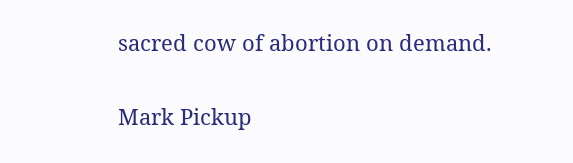sacred cow of abortion on demand.

Mark Pickup